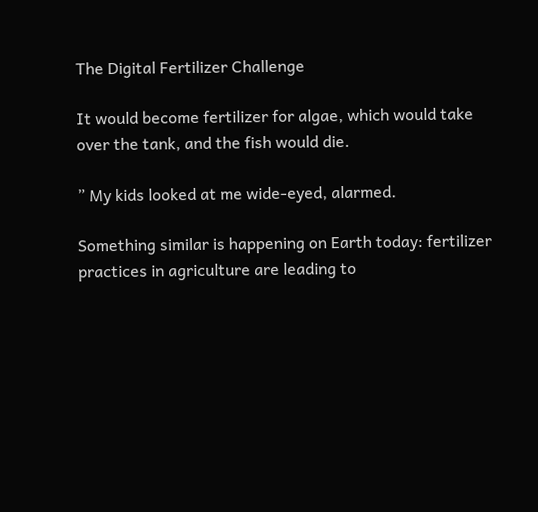The Digital Fertilizer Challenge

It would become fertilizer for algae, which would take over the tank, and the fish would die.

” My kids looked at me wide-eyed, alarmed.

Something similar is happening on Earth today: fertilizer practices in agriculture are leading to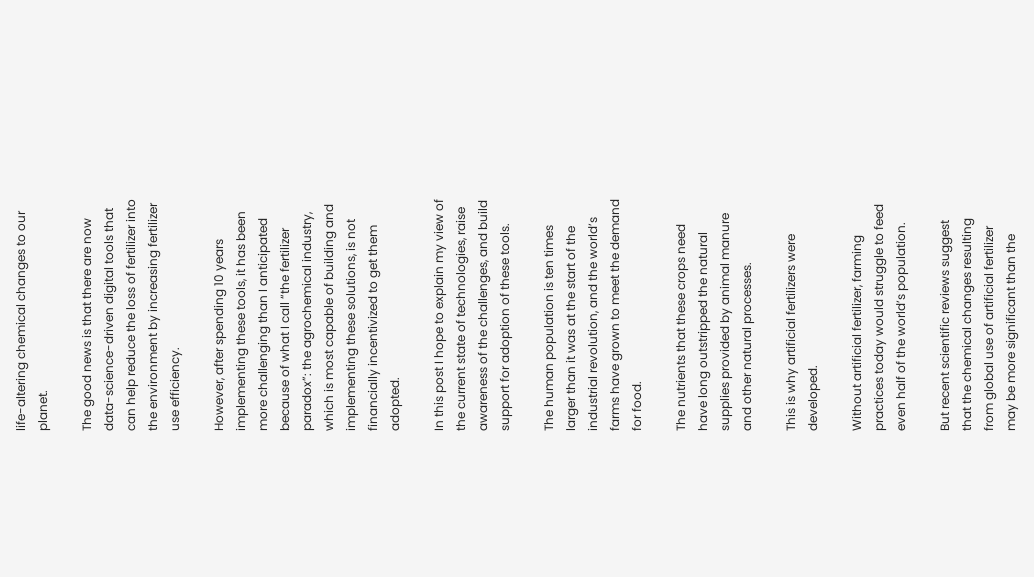life-altering chemical changes to our planet.

The good news is that there are now data-science-driven digital tools that can help reduce the loss of fertilizer into the environment by increasing fertilizer use efficiency.

However, after spending 10 years implementing these tools, it has been more challenging than I anticipated because of what I call “the fertilizer paradox”: the agrochemical industry, which is most capable of building and implementing these solutions, is not financially incentivized to get them adopted.

In this post I hope to explain my view of the current state of technologies, raise awareness of the challenges, and build support for adoption of these tools.

The human population is ten times larger than it was at the start of the industrial revolution, and the world’s farms have grown to meet the demand for food.

The nutrients that these crops need have long outstripped the natural supplies provided by animal manure and other natural processes.

This is why artificial fertilizers were developed.

Without artificial fertilizer, farming practices today would struggle to feed even half of the world’s population.

But recent scientific reviews suggest that the chemical changes resulting from global use of artificial fertilizer may be more significant than the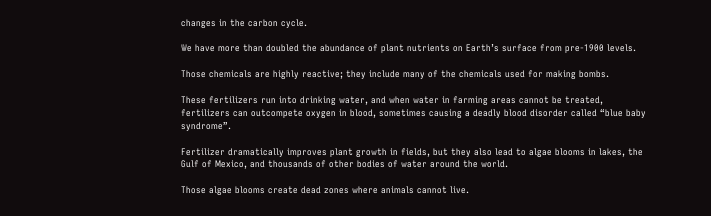changes in the carbon cycle.

We have more than doubled the abundance of plant nutrients on Earth’s surface from pre-1900 levels.

Those chemicals are highly reactive; they include many of the chemicals used for making bombs.

These fertilizers run into drinking water, and when water in farming areas cannot be treated, fertilizers can outcompete oxygen in blood, sometimes causing a deadly blood disorder called “blue baby syndrome”.

Fertilizer dramatically improves plant growth in fields, but they also lead to algae blooms in lakes, the Gulf of Mexico, and thousands of other bodies of water around the world.

Those algae blooms create dead zones where animals cannot live.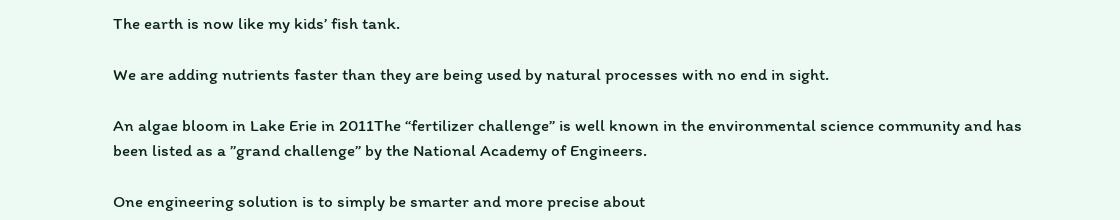The earth is now like my kids’ fish tank.

We are adding nutrients faster than they are being used by natural processes with no end in sight.

An algae bloom in Lake Erie in 2011The “fertilizer challenge” is well known in the environmental science community and has been listed as a ”grand challenge” by the National Academy of Engineers.

One engineering solution is to simply be smarter and more precise about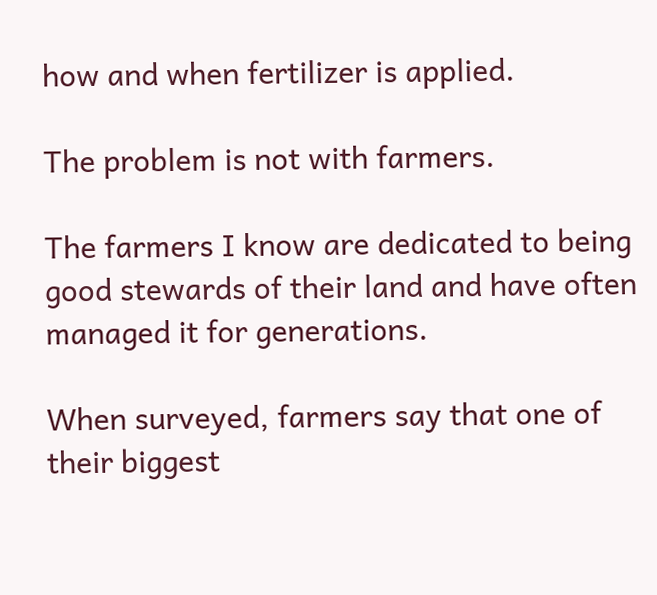how and when fertilizer is applied.

The problem is not with farmers.

The farmers I know are dedicated to being good stewards of their land and have often managed it for generations.

When surveyed, farmers say that one of their biggest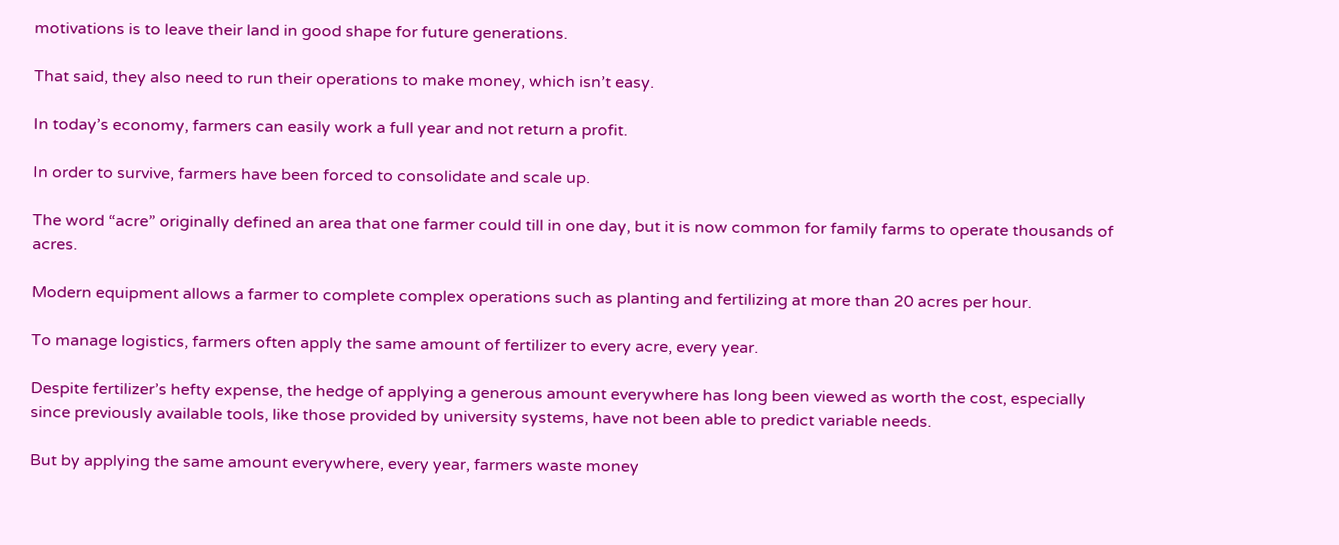motivations is to leave their land in good shape for future generations.

That said, they also need to run their operations to make money, which isn’t easy.

In today’s economy, farmers can easily work a full year and not return a profit.

In order to survive, farmers have been forced to consolidate and scale up.

The word “acre” originally defined an area that one farmer could till in one day, but it is now common for family farms to operate thousands of acres.

Modern equipment allows a farmer to complete complex operations such as planting and fertilizing at more than 20 acres per hour.

To manage logistics, farmers often apply the same amount of fertilizer to every acre, every year.

Despite fertilizer’s hefty expense, the hedge of applying a generous amount everywhere has long been viewed as worth the cost, especially since previously available tools, like those provided by university systems, have not been able to predict variable needs.

But by applying the same amount everywhere, every year, farmers waste money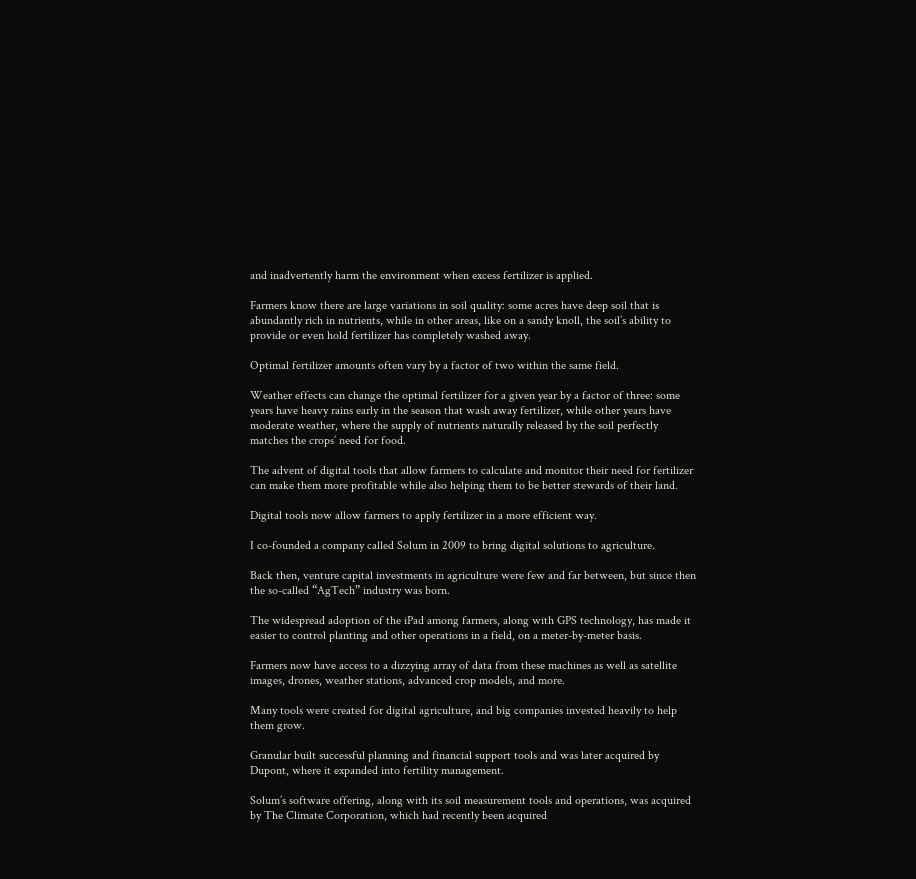and inadvertently harm the environment when excess fertilizer is applied.

Farmers know there are large variations in soil quality: some acres have deep soil that is abundantly rich in nutrients, while in other areas, like on a sandy knoll, the soil’s ability to provide or even hold fertilizer has completely washed away.

Optimal fertilizer amounts often vary by a factor of two within the same field.

Weather effects can change the optimal fertilizer for a given year by a factor of three: some years have heavy rains early in the season that wash away fertilizer, while other years have moderate weather, where the supply of nutrients naturally released by the soil perfectly matches the crops’ need for food.

The advent of digital tools that allow farmers to calculate and monitor their need for fertilizer can make them more profitable while also helping them to be better stewards of their land.

Digital tools now allow farmers to apply fertilizer in a more efficient way.

I co-founded a company called Solum in 2009 to bring digital solutions to agriculture.

Back then, venture capital investments in agriculture were few and far between, but since then the so-called “AgTech” industry was born.

The widespread adoption of the iPad among farmers, along with GPS technology, has made it easier to control planting and other operations in a field, on a meter-by-meter basis.

Farmers now have access to a dizzying array of data from these machines as well as satellite images, drones, weather stations, advanced crop models, and more.

Many tools were created for digital agriculture, and big companies invested heavily to help them grow.

Granular built successful planning and financial support tools and was later acquired by Dupont, where it expanded into fertility management.

Solum’s software offering, along with its soil measurement tools and operations, was acquired by The Climate Corporation, which had recently been acquired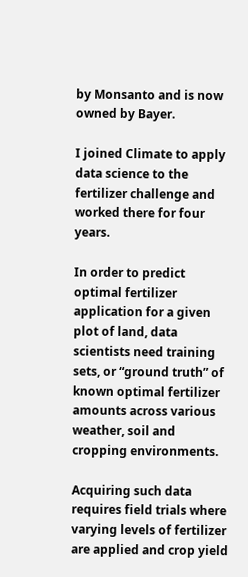by Monsanto and is now owned by Bayer.

I joined Climate to apply data science to the fertilizer challenge and worked there for four years.

In order to predict optimal fertilizer application for a given plot of land, data scientists need training sets, or “ground truth” of known optimal fertilizer amounts across various weather, soil and cropping environments.

Acquiring such data requires field trials where varying levels of fertilizer are applied and crop yield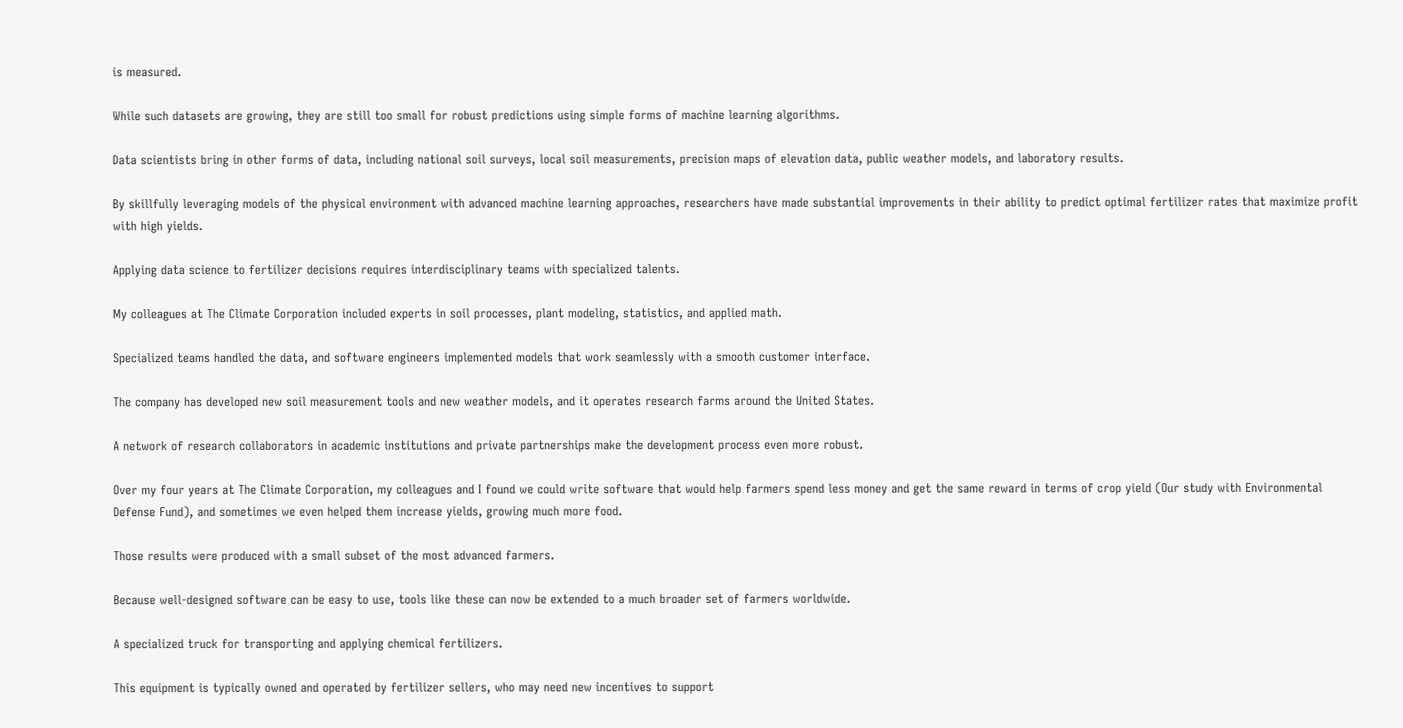is measured.

While such datasets are growing, they are still too small for robust predictions using simple forms of machine learning algorithms.

Data scientists bring in other forms of data, including national soil surveys, local soil measurements, precision maps of elevation data, public weather models, and laboratory results.

By skillfully leveraging models of the physical environment with advanced machine learning approaches, researchers have made substantial improvements in their ability to predict optimal fertilizer rates that maximize profit with high yields.

Applying data science to fertilizer decisions requires interdisciplinary teams with specialized talents.

My colleagues at The Climate Corporation included experts in soil processes, plant modeling, statistics, and applied math.

Specialized teams handled the data, and software engineers implemented models that work seamlessly with a smooth customer interface.

The company has developed new soil measurement tools and new weather models, and it operates research farms around the United States.

A network of research collaborators in academic institutions and private partnerships make the development process even more robust.

Over my four years at The Climate Corporation, my colleagues and I found we could write software that would help farmers spend less money and get the same reward in terms of crop yield (Our study with Environmental Defense Fund), and sometimes we even helped them increase yields, growing much more food.

Those results were produced with a small subset of the most advanced farmers.

Because well-designed software can be easy to use, tools like these can now be extended to a much broader set of farmers worldwide.

A specialized truck for transporting and applying chemical fertilizers.

This equipment is typically owned and operated by fertilizer sellers, who may need new incentives to support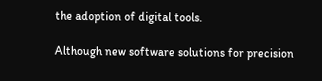the adoption of digital tools.

Although new software solutions for precision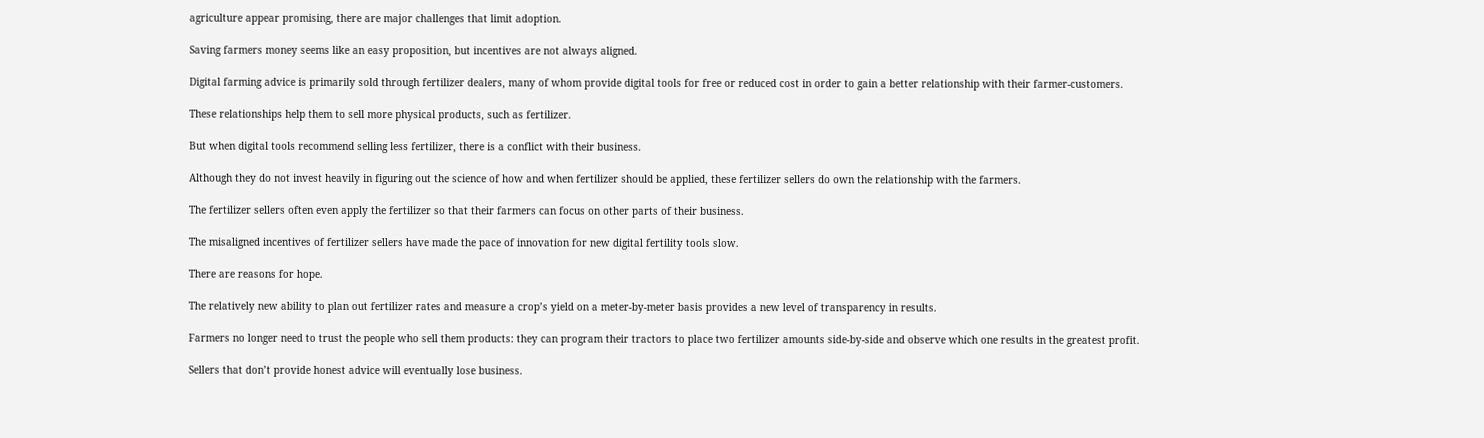agriculture appear promising, there are major challenges that limit adoption.

Saving farmers money seems like an easy proposition, but incentives are not always aligned.

Digital farming advice is primarily sold through fertilizer dealers, many of whom provide digital tools for free or reduced cost in order to gain a better relationship with their farmer-customers.

These relationships help them to sell more physical products, such as fertilizer.

But when digital tools recommend selling less fertilizer, there is a conflict with their business.

Although they do not invest heavily in figuring out the science of how and when fertilizer should be applied, these fertilizer sellers do own the relationship with the farmers.

The fertilizer sellers often even apply the fertilizer so that their farmers can focus on other parts of their business.

The misaligned incentives of fertilizer sellers have made the pace of innovation for new digital fertility tools slow.

There are reasons for hope.

The relatively new ability to plan out fertilizer rates and measure a crop’s yield on a meter-by-meter basis provides a new level of transparency in results.

Farmers no longer need to trust the people who sell them products: they can program their tractors to place two fertilizer amounts side-by-side and observe which one results in the greatest profit.

Sellers that don’t provide honest advice will eventually lose business.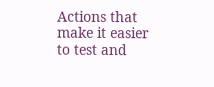Actions that make it easier to test and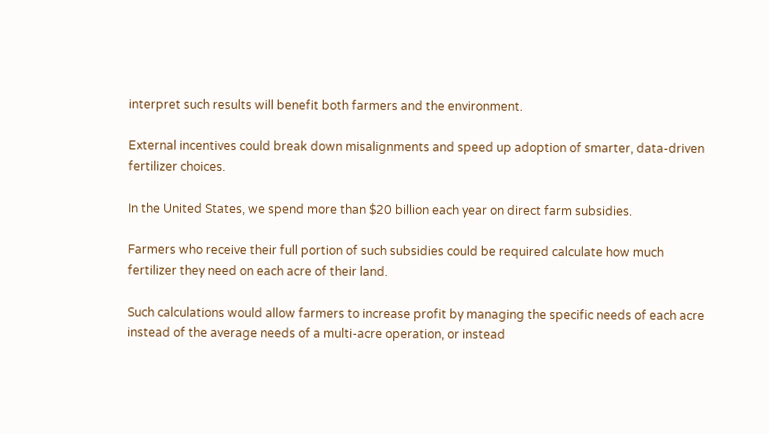interpret such results will benefit both farmers and the environment.

External incentives could break down misalignments and speed up adoption of smarter, data-driven fertilizer choices.

In the United States, we spend more than $20 billion each year on direct farm subsidies.

Farmers who receive their full portion of such subsidies could be required calculate how much fertilizer they need on each acre of their land.

Such calculations would allow farmers to increase profit by managing the specific needs of each acre instead of the average needs of a multi-acre operation, or instead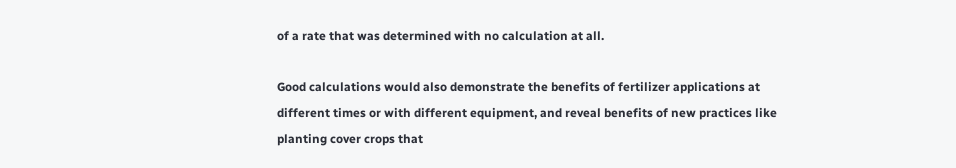of a rate that was determined with no calculation at all.

Good calculations would also demonstrate the benefits of fertilizer applications at different times or with different equipment, and reveal benefits of new practices like planting cover crops that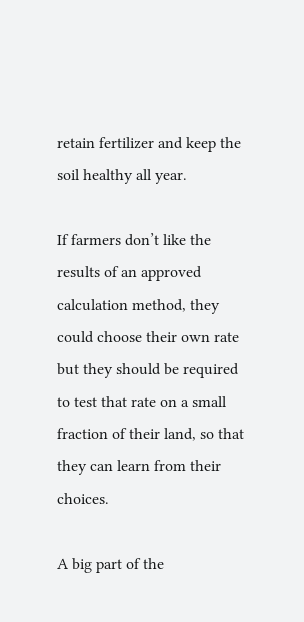retain fertilizer and keep the soil healthy all year.

If farmers don’t like the results of an approved calculation method, they could choose their own rate but they should be required to test that rate on a small fraction of their land, so that they can learn from their choices.

A big part of the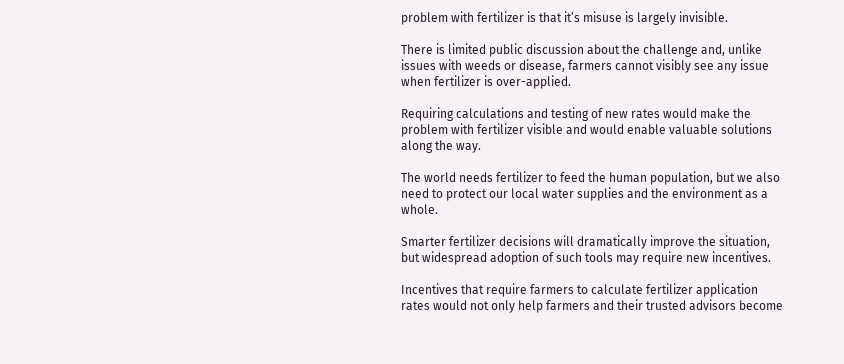problem with fertilizer is that it’s misuse is largely invisible.

There is limited public discussion about the challenge and, unlike issues with weeds or disease, farmers cannot visibly see any issue when fertilizer is over-applied.

Requiring calculations and testing of new rates would make the problem with fertilizer visible and would enable valuable solutions along the way.

The world needs fertilizer to feed the human population, but we also need to protect our local water supplies and the environment as a whole.

Smarter fertilizer decisions will dramatically improve the situation, but widespread adoption of such tools may require new incentives.

Incentives that require farmers to calculate fertilizer application rates would not only help farmers and their trusted advisors become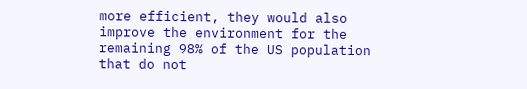more efficient, they would also improve the environment for the remaining 98% of the US population that do not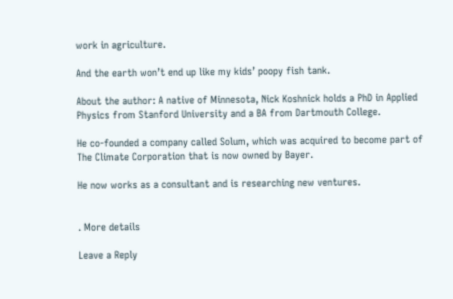work in agriculture.

And the earth won’t end up like my kids’ poopy fish tank.

About the author: A native of Minnesota, Nick Koshnick holds a PhD in Applied Physics from Stanford University and a BA from Dartmouth College.

He co-founded a company called Solum, which was acquired to become part of The Climate Corporation that is now owned by Bayer.

He now works as a consultant and is researching new ventures.


. More details

Leave a Reply